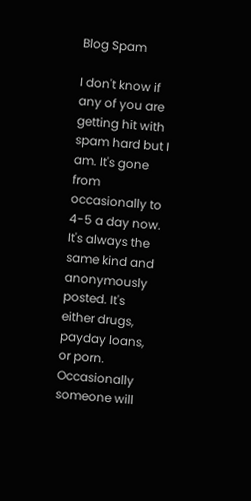Blog Spam

I don't know if any of you are getting hit with spam hard but I am. It's gone from occasionally to 4-5 a day now. It's always the same kind and anonymously posted. It's either drugs, payday loans, or porn. Occasionally someone will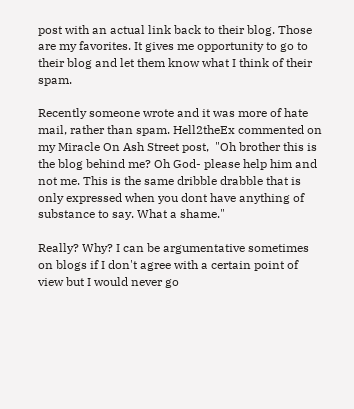post with an actual link back to their blog. Those are my favorites. It gives me opportunity to go to their blog and let them know what I think of their spam.

Recently someone wrote and it was more of hate mail, rather than spam. Hell2theEx commented on my Miracle On Ash Street post,  "Oh brother this is the blog behind me? Oh God- please help him and not me. This is the same dribble drabble that is only expressed when you dont have anything of substance to say. What a shame."

Really? Why? I can be argumentative sometimes on blogs if I don't agree with a certain point of view but I would never go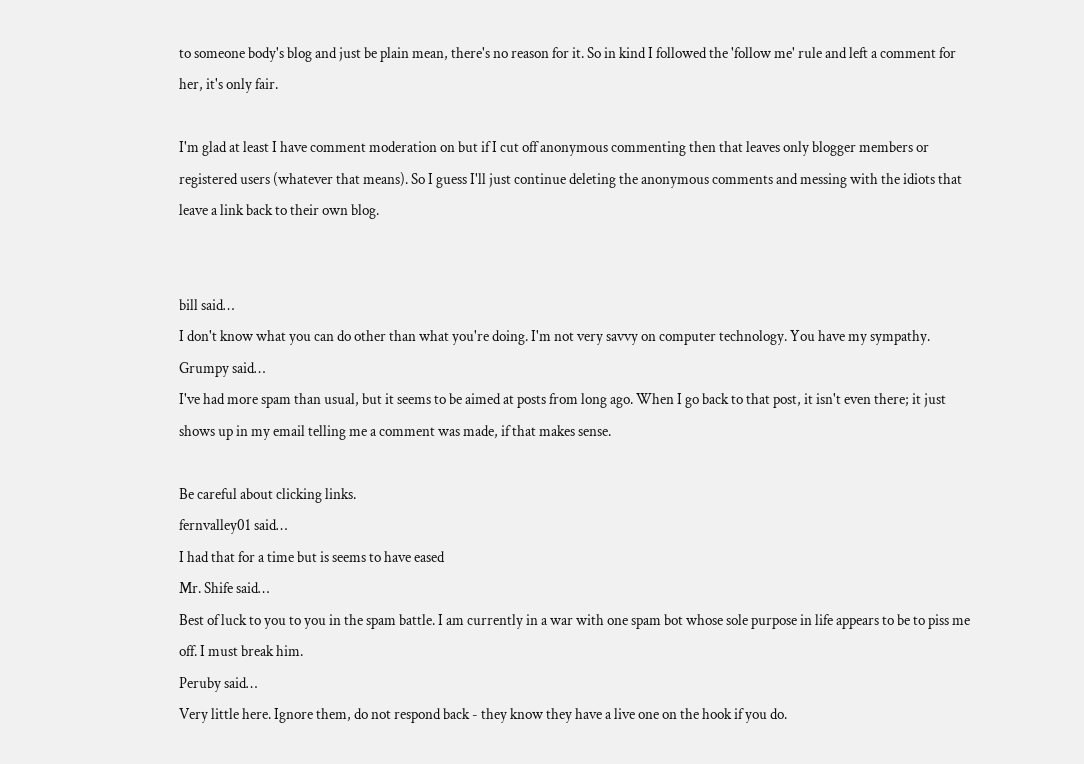to someone body's blog and just be plain mean, there's no reason for it. So in kind I followed the 'follow me' rule and left a comment for her, it's only fair.

I'm glad at least I have comment moderation on but if I cut off anonymous commenting then that leaves only blogger members or registered users (whatever that means). So I guess I'll just continue deleting the anonymous comments and messing with the idiots that leave a link back to their own blog.


bill said…
I don't know what you can do other than what you're doing. I'm not very savvy on computer technology. You have my sympathy.
Grumpy said…
I've had more spam than usual, but it seems to be aimed at posts from long ago. When I go back to that post, it isn't even there; it just shows up in my email telling me a comment was made, if that makes sense.

Be careful about clicking links.
fernvalley01 said…
I had that for a time but is seems to have eased
Mr. Shife said…
Best of luck to you to you in the spam battle. I am currently in a war with one spam bot whose sole purpose in life appears to be to piss me off. I must break him.
Peruby said…
Very little here. Ignore them, do not respond back - they know they have a live one on the hook if you do.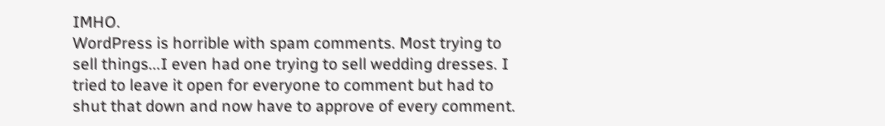IMHO.
WordPress is horrible with spam comments. Most trying to sell things...I even had one trying to sell wedding dresses. I tried to leave it open for everyone to comment but had to shut that down and now have to approve of every comment.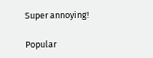Super annoying!

Popular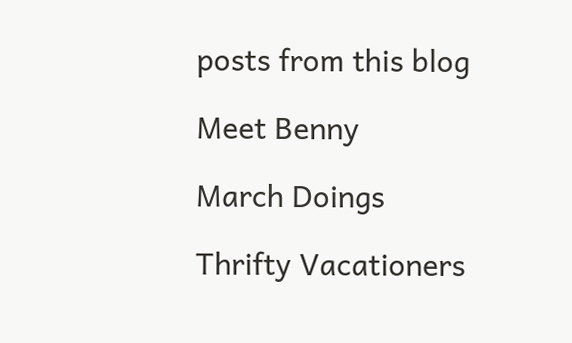posts from this blog

Meet Benny

March Doings

Thrifty Vacationers